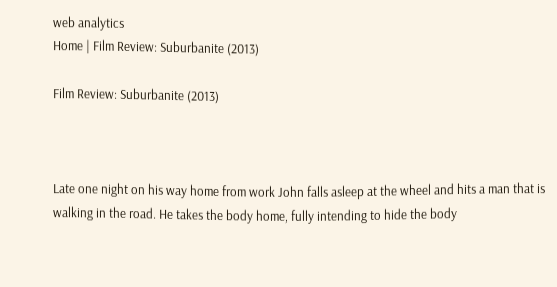web analytics
Home | Film Review: Suburbanite (2013)

Film Review: Suburbanite (2013)



Late one night on his way home from work John falls asleep at the wheel and hits a man that is walking in the road. He takes the body home, fully intending to hide the body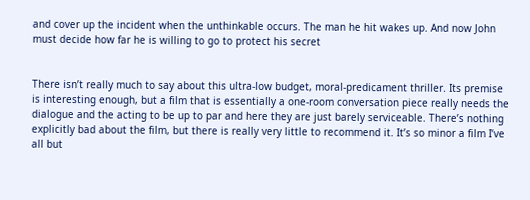and cover up the incident when the unthinkable occurs. The man he hit wakes up. And now John must decide how far he is willing to go to protect his secret


There isn’t really much to say about this ultra-low budget, moral-predicament thriller. Its premise is interesting enough, but a film that is essentially a one-room conversation piece really needs the dialogue and the acting to be up to par and here they are just barely serviceable. There’s nothing explicitly bad about the film, but there is really very little to recommend it. It’s so minor a film I’ve all but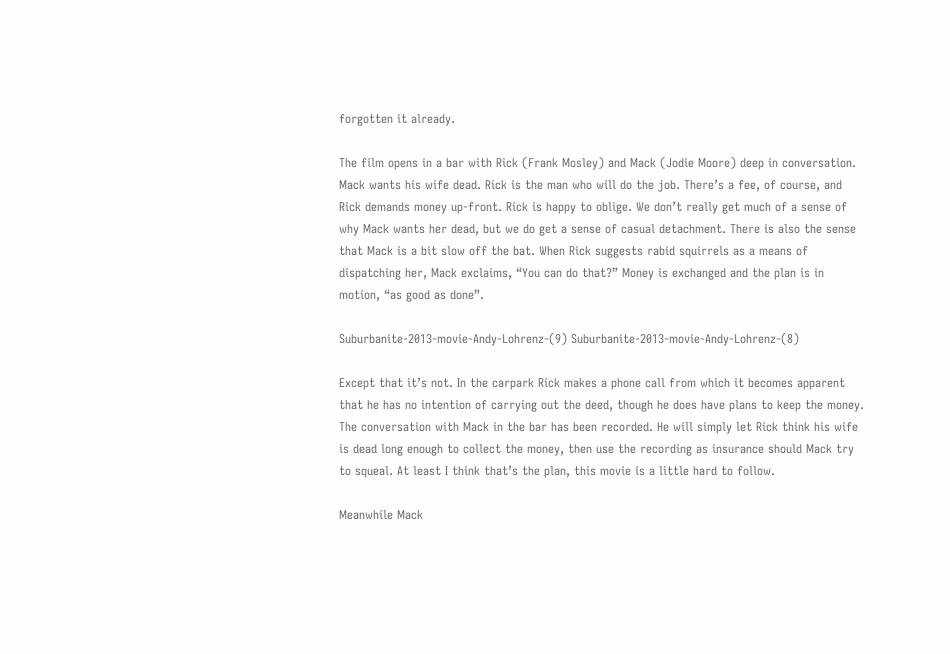forgotten it already.

The film opens in a bar with Rick (Frank Mosley) and Mack (Jodie Moore) deep in conversation. Mack wants his wife dead. Rick is the man who will do the job. There’s a fee, of course, and Rick demands money up-front. Rick is happy to oblige. We don’t really get much of a sense of why Mack wants her dead, but we do get a sense of casual detachment. There is also the sense that Mack is a bit slow off the bat. When Rick suggests rabid squirrels as a means of dispatching her, Mack exclaims, “You can do that?” Money is exchanged and the plan is in motion, “as good as done”.

Suburbanite-2013-movie-Andy-Lohrenz-(9) Suburbanite-2013-movie-Andy-Lohrenz-(8)

Except that it’s not. In the carpark Rick makes a phone call from which it becomes apparent that he has no intention of carrying out the deed, though he does have plans to keep the money. The conversation with Mack in the bar has been recorded. He will simply let Rick think his wife is dead long enough to collect the money, then use the recording as insurance should Mack try to squeal. At least I think that’s the plan, this movie is a little hard to follow.

Meanwhile Mack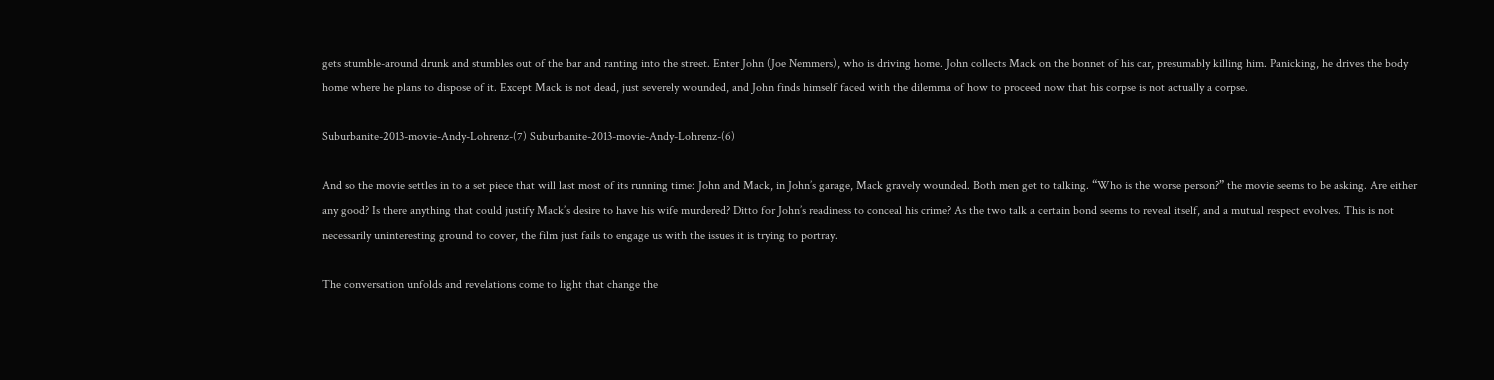gets stumble-around drunk and stumbles out of the bar and ranting into the street. Enter John (Joe Nemmers), who is driving home. John collects Mack on the bonnet of his car, presumably killing him. Panicking, he drives the body home where he plans to dispose of it. Except Mack is not dead, just severely wounded, and John finds himself faced with the dilemma of how to proceed now that his corpse is not actually a corpse.

Suburbanite-2013-movie-Andy-Lohrenz-(7) Suburbanite-2013-movie-Andy-Lohrenz-(6)

And so the movie settles in to a set piece that will last most of its running time: John and Mack, in John’s garage, Mack gravely wounded. Both men get to talking. “Who is the worse person?” the movie seems to be asking. Are either any good? Is there anything that could justify Mack’s desire to have his wife murdered? Ditto for John’s readiness to conceal his crime? As the two talk a certain bond seems to reveal itself, and a mutual respect evolves. This is not necessarily uninteresting ground to cover, the film just fails to engage us with the issues it is trying to portray.

The conversation unfolds and revelations come to light that change the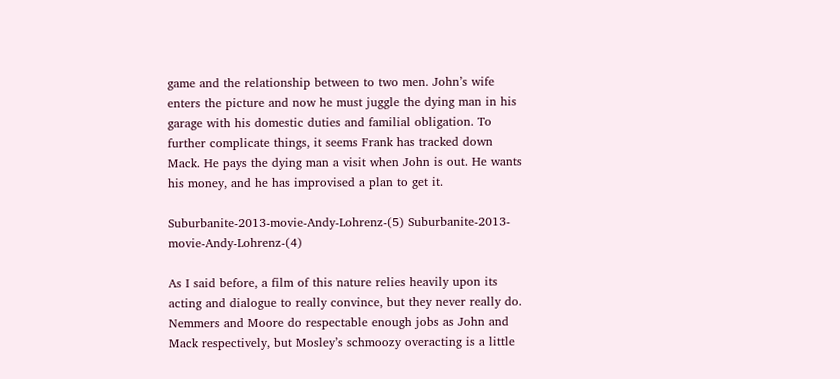game and the relationship between to two men. John’s wife enters the picture and now he must juggle the dying man in his garage with his domestic duties and familial obligation. To further complicate things, it seems Frank has tracked down Mack. He pays the dying man a visit when John is out. He wants his money, and he has improvised a plan to get it.

Suburbanite-2013-movie-Andy-Lohrenz-(5) Suburbanite-2013-movie-Andy-Lohrenz-(4)

As I said before, a film of this nature relies heavily upon its acting and dialogue to really convince, but they never really do. Nemmers and Moore do respectable enough jobs as John and Mack respectively, but Mosley’s schmoozy overacting is a little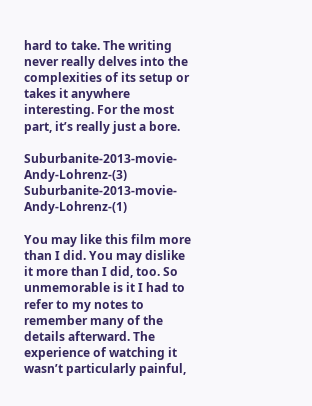hard to take. The writing never really delves into the complexities of its setup or takes it anywhere interesting. For the most part, it’s really just a bore.

Suburbanite-2013-movie-Andy-Lohrenz-(3) Suburbanite-2013-movie-Andy-Lohrenz-(1)

You may like this film more than I did. You may dislike it more than I did, too. So unmemorable is it I had to refer to my notes to remember many of the details afterward. The experience of watching it wasn’t particularly painful,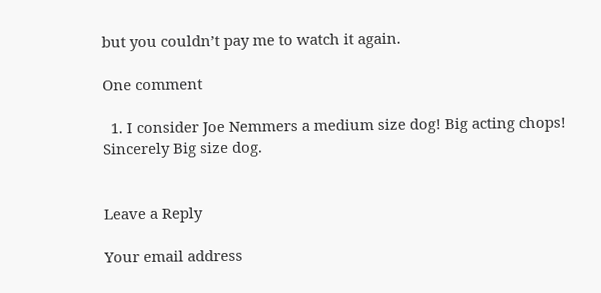but you couldn’t pay me to watch it again.

One comment

  1. I consider Joe Nemmers a medium size dog! Big acting chops! Sincerely Big size dog.


Leave a Reply

Your email address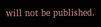will not be published.